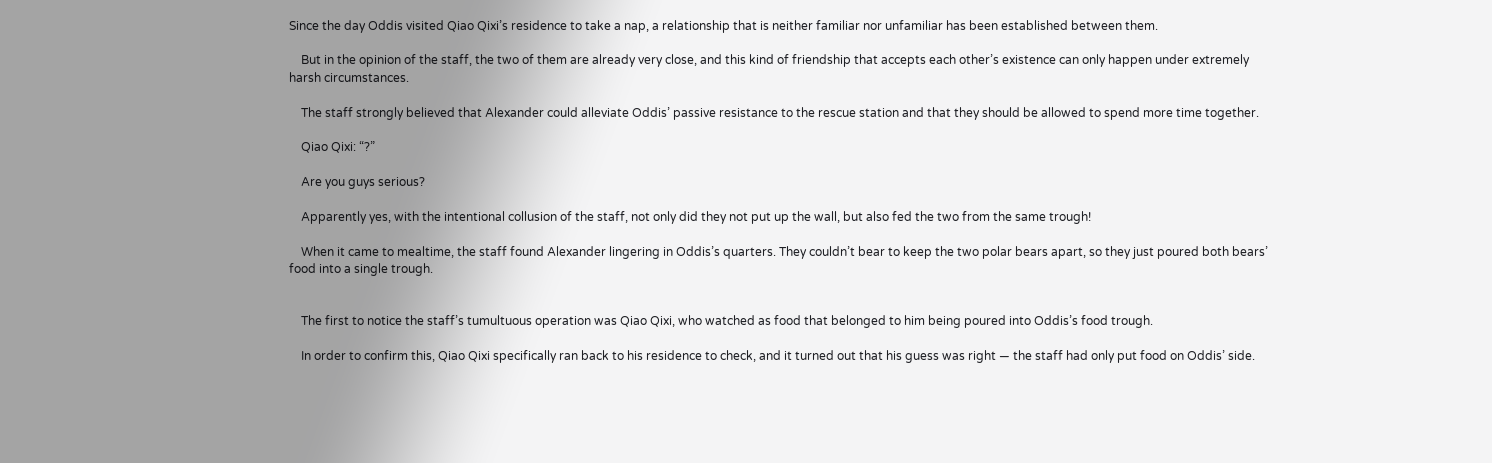Since the day Oddis visited Qiao Qixi’s residence to take a nap, a relationship that is neither familiar nor unfamiliar has been established between them.

    But in the opinion of the staff, the two of them are already very close, and this kind of friendship that accepts each other’s existence can only happen under extremely harsh circumstances.

    The staff strongly believed that Alexander could alleviate Oddis’ passive resistance to the rescue station and that they should be allowed to spend more time together.

    Qiao Qixi: “?”

    Are you guys serious?

    Apparently yes, with the intentional collusion of the staff, not only did they not put up the wall, but also fed the two from the same trough!

    When it came to mealtime, the staff found Alexander lingering in Oddis’s quarters. They couldn’t bear to keep the two polar bears apart, so they just poured both bears’ food into a single trough.


    The first to notice the staff’s tumultuous operation was Qiao Qixi, who watched as food that belonged to him being poured into Oddis’s food trough.

    In order to confirm this, Qiao Qixi specifically ran back to his residence to check, and it turned out that his guess was right — the staff had only put food on Oddis’ side.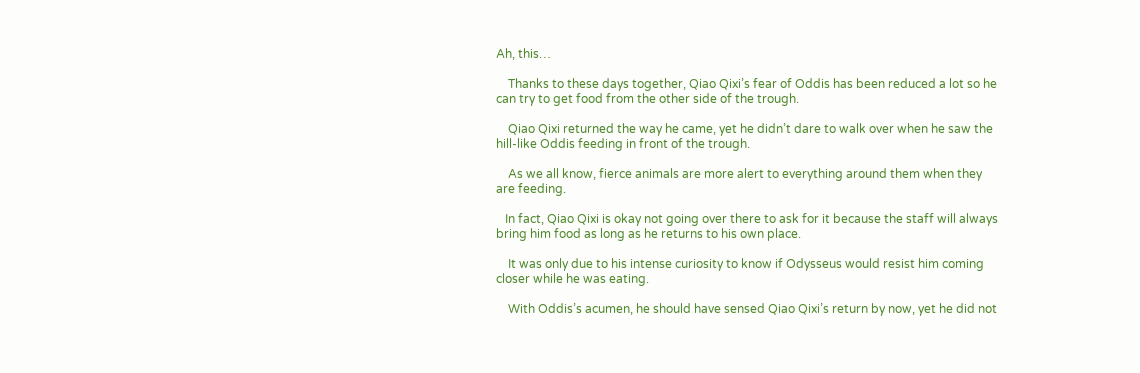Ah, this…

    Thanks to these days together, Qiao Qixi’s fear of Oddis has been reduced a lot so he can try to get food from the other side of the trough.

    Qiao Qixi returned the way he came, yet he didn’t dare to walk over when he saw the hill-like Oddis feeding in front of the trough.

    As we all know, fierce animals are more alert to everything around them when they are feeding.

   In fact, Qiao Qixi is okay not going over there to ask for it because the staff will always bring him food as long as he returns to his own place.

    It was only due to his intense curiosity to know if Odysseus would resist him coming closer while he was eating.

    With Oddis’s acumen, he should have sensed Qiao Qixi’s return by now, yet he did not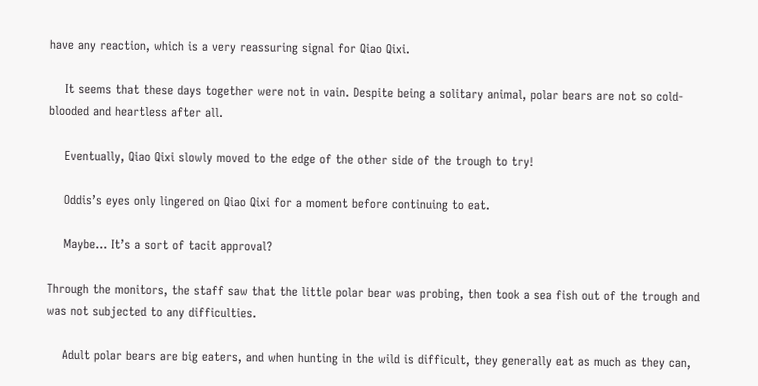have any reaction, which is a very reassuring signal for Qiao Qixi.

    It seems that these days together were not in vain. Despite being a solitary animal, polar bears are not so cold-blooded and heartless after all.

    Eventually, Qiao Qixi slowly moved to the edge of the other side of the trough to try!

    Oddis’s eyes only lingered on Qiao Qixi for a moment before continuing to eat.

    Maybe… It’s a sort of tacit approval?

Through the monitors, the staff saw that the little polar bear was probing, then took a sea fish out of the trough and was not subjected to any difficulties.

    Adult polar bears are big eaters, and when hunting in the wild is difficult, they generally eat as much as they can,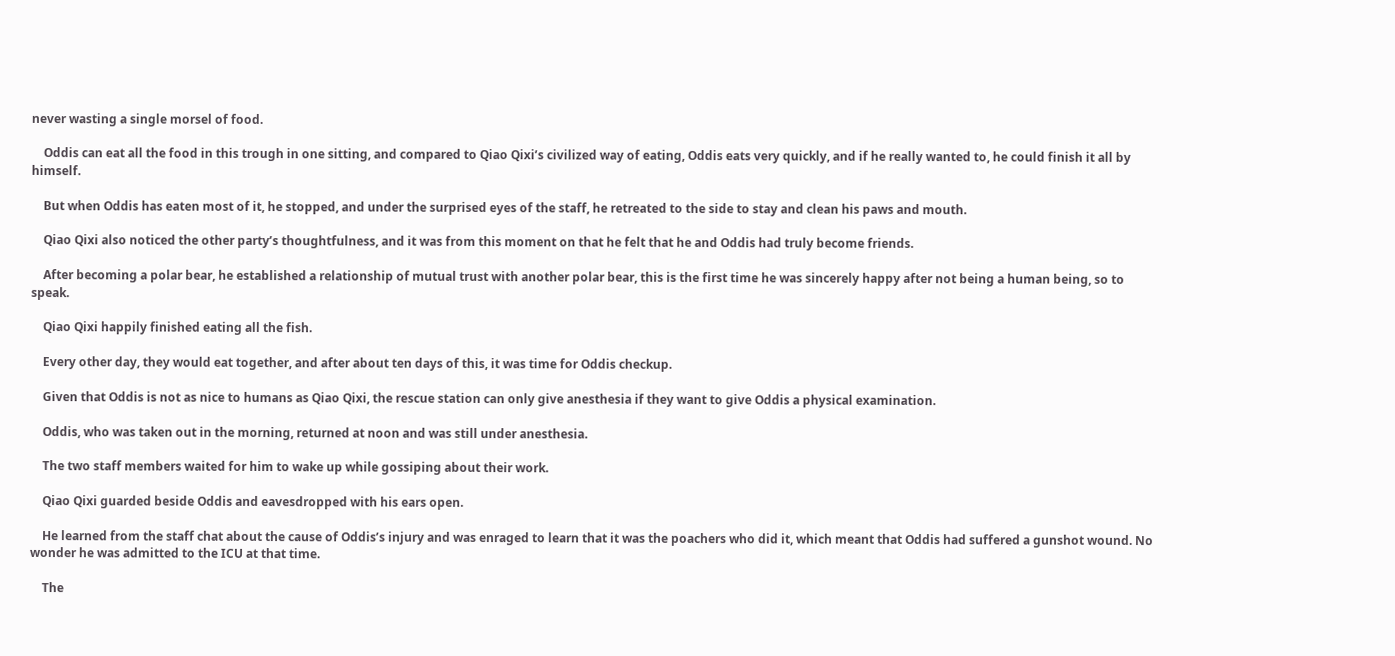never wasting a single morsel of food.

    Oddis can eat all the food in this trough in one sitting, and compared to Qiao Qixi’s civilized way of eating, Oddis eats very quickly, and if he really wanted to, he could finish it all by himself.

    But when Oddis has eaten most of it, he stopped, and under the surprised eyes of the staff, he retreated to the side to stay and clean his paws and mouth.

    Qiao Qixi also noticed the other party’s thoughtfulness, and it was from this moment on that he felt that he and Oddis had truly become friends.

    After becoming a polar bear, he established a relationship of mutual trust with another polar bear, this is the first time he was sincerely happy after not being a human being, so to speak.

    Qiao Qixi happily finished eating all the fish.

    Every other day, they would eat together, and after about ten days of this, it was time for Oddis checkup.

    Given that Oddis is not as nice to humans as Qiao Qixi, the rescue station can only give anesthesia if they want to give Oddis a physical examination.

    Oddis, who was taken out in the morning, returned at noon and was still under anesthesia.

    The two staff members waited for him to wake up while gossiping about their work.

    Qiao Qixi guarded beside Oddis and eavesdropped with his ears open.

    He learned from the staff chat about the cause of Oddis’s injury and was enraged to learn that it was the poachers who did it, which meant that Oddis had suffered a gunshot wound. No wonder he was admitted to the ICU at that time.

    The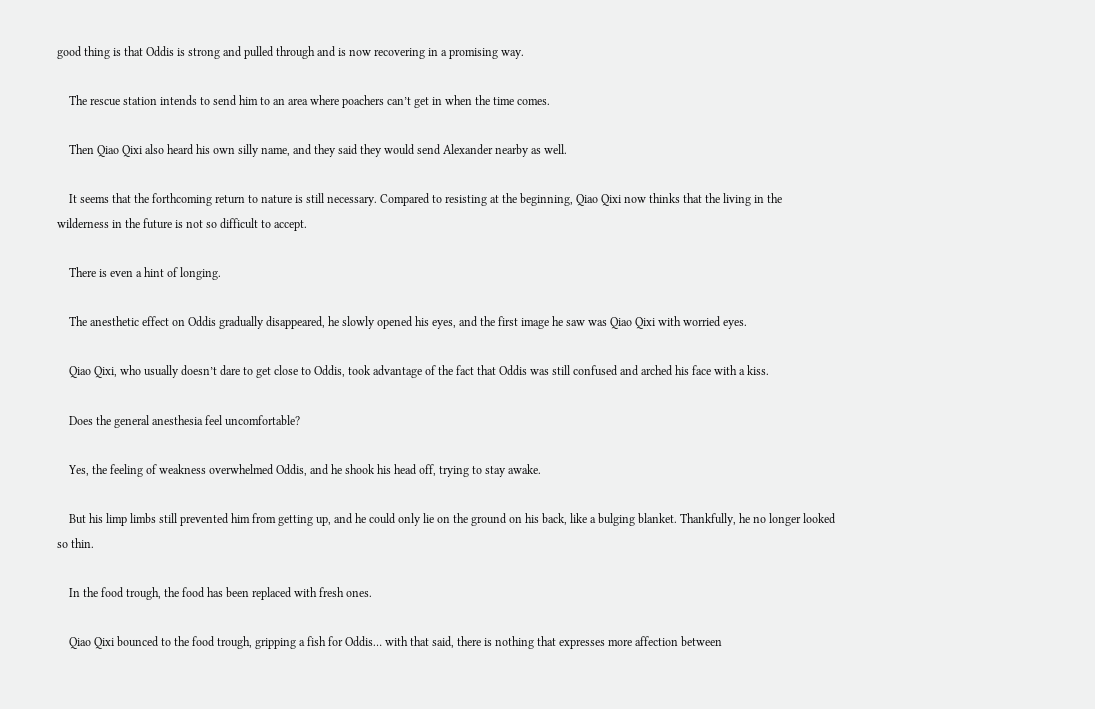good thing is that Oddis is strong and pulled through and is now recovering in a promising way.

    The rescue station intends to send him to an area where poachers can’t get in when the time comes.

    Then Qiao Qixi also heard his own silly name, and they said they would send Alexander nearby as well.

    It seems that the forthcoming return to nature is still necessary. Compared to resisting at the beginning, Qiao Qixi now thinks that the living in the wilderness in the future is not so difficult to accept.

    There is even a hint of longing.

    The anesthetic effect on Oddis gradually disappeared, he slowly opened his eyes, and the first image he saw was Qiao Qixi with worried eyes.

    Qiao Qixi, who usually doesn’t dare to get close to Oddis, took advantage of the fact that Oddis was still confused and arched his face with a kiss.

    Does the general anesthesia feel uncomfortable?

    Yes, the feeling of weakness overwhelmed Oddis, and he shook his head off, trying to stay awake.

    But his limp limbs still prevented him from getting up, and he could only lie on the ground on his back, like a bulging blanket. Thankfully, he no longer looked so thin.

    In the food trough, the food has been replaced with fresh ones.

    Qiao Qixi bounced to the food trough, gripping a fish for Oddis… with that said, there is nothing that expresses more affection between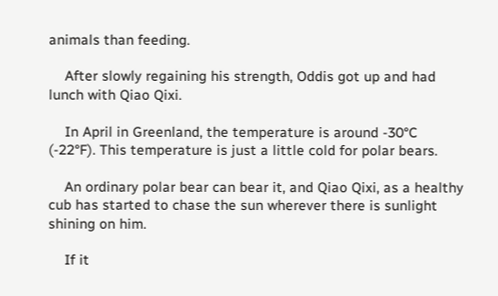animals than feeding.

    After slowly regaining his strength, Oddis got up and had lunch with Qiao Qixi.

    In April in Greenland, the temperature is around -30°C (-22°F). This temperature is just a little cold for polar bears.

    An ordinary polar bear can bear it, and Qiao Qixi, as a healthy cub has started to chase the sun wherever there is sunlight shining on him.

    If it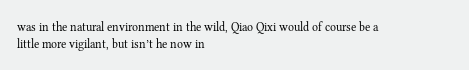was in the natural environment in the wild, Qiao Qixi would of course be a little more vigilant, but isn’t he now in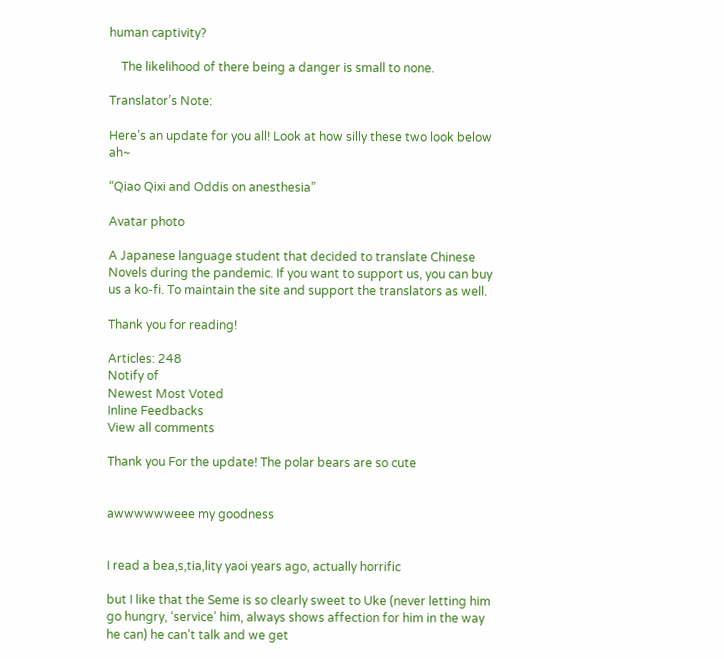human captivity?

    The likelihood of there being a danger is small to none.

Translator’s Note:

Here’s an update for you all! Look at how silly these two look below ah~

“Qiao Qixi and Oddis on anesthesia”

Avatar photo

A Japanese language student that decided to translate Chinese Novels during the pandemic. If you want to support us, you can buy us a ko-fi. To maintain the site and support the translators as well.

Thank you for reading!

Articles: 248
Notify of
Newest Most Voted
Inline Feedbacks
View all comments

Thank you For the update! The polar bears are so cute


awwwwwweee my goodness


I read a bea,s,tia,lity yaoi years ago, actually horrific

but I like that the Seme is so clearly sweet to Uke (never letting him go hungry, ‘service’ him, always shows affection for him in the way he can) he can’t talk and we get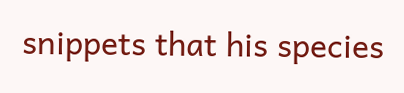snippets that his species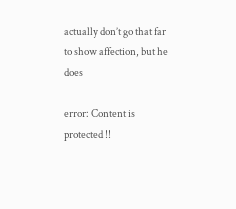actually don’t go that far to show affection, but he does

error: Content is protected !!